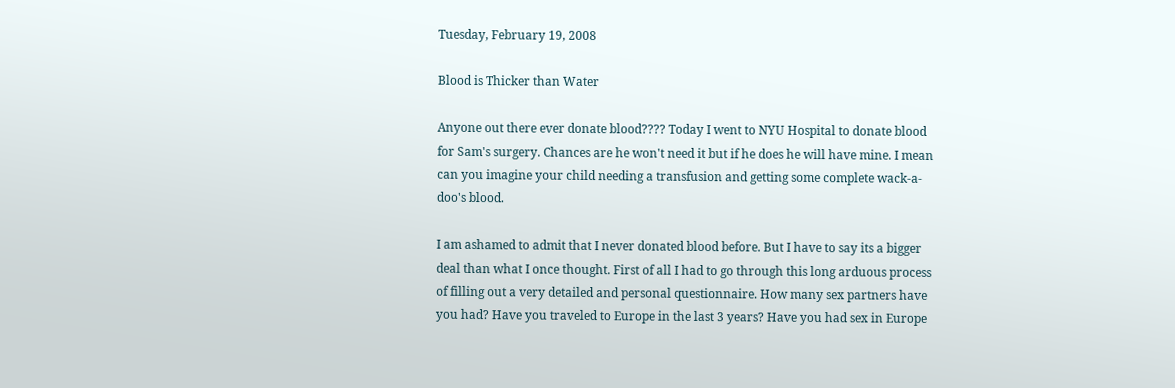Tuesday, February 19, 2008

Blood is Thicker than Water

Anyone out there ever donate blood???? Today I went to NYU Hospital to donate blood for Sam's surgery. Chances are he won't need it but if he does he will have mine. I mean can you imagine your child needing a transfusion and getting some complete wack-a-doo's blood.

I am ashamed to admit that I never donated blood before. But I have to say its a bigger deal than what I once thought. First of all I had to go through this long arduous process of filling out a very detailed and personal questionnaire. How many sex partners have you had? Have you traveled to Europe in the last 3 years? Have you had sex in Europe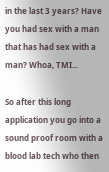in the last 3 years? Have you had sex with a man that has had sex with a man? Whoa, TMI...

So after this long application you go into a sound proof room with a blood lab tech who then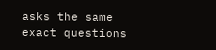asks the same exact questions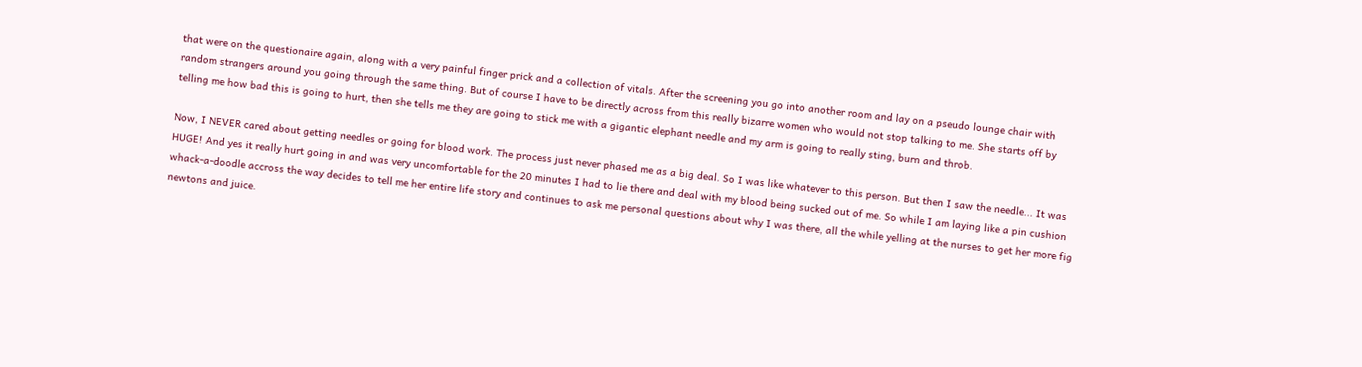that were on the questionaire again, along with a very painful finger prick and a collection of vitals. After the screening you go into another room and lay on a pseudo lounge chair with random strangers around you going through the same thing. But of course I have to be directly across from this really bizarre women who would not stop talking to me. She starts off by telling me how bad this is going to hurt, then she tells me they are going to stick me with a gigantic elephant needle and my arm is going to really sting, burn and throb.

Now, I NEVER cared about getting needles or going for blood work. The process just never phased me as a big deal. So I was like whatever to this person. But then I saw the needle... It was HUGE! And yes it really hurt going in and was very uncomfortable for the 20 minutes I had to lie there and deal with my blood being sucked out of me. So while I am laying like a pin cushion whack-a-doodle accross the way decides to tell me her entire life story and continues to ask me personal questions about why I was there, all the while yelling at the nurses to get her more fig newtons and juice.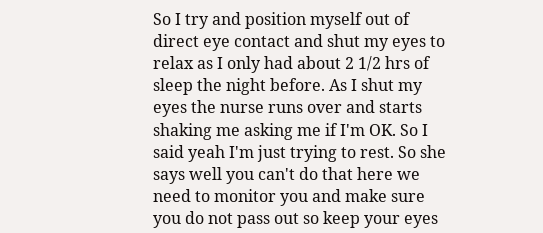So I try and position myself out of direct eye contact and shut my eyes to relax as I only had about 2 1/2 hrs of sleep the night before. As I shut my eyes the nurse runs over and starts shaking me asking me if I'm OK. So I said yeah I'm just trying to rest. So she says well you can't do that here we need to monitor you and make sure you do not pass out so keep your eyes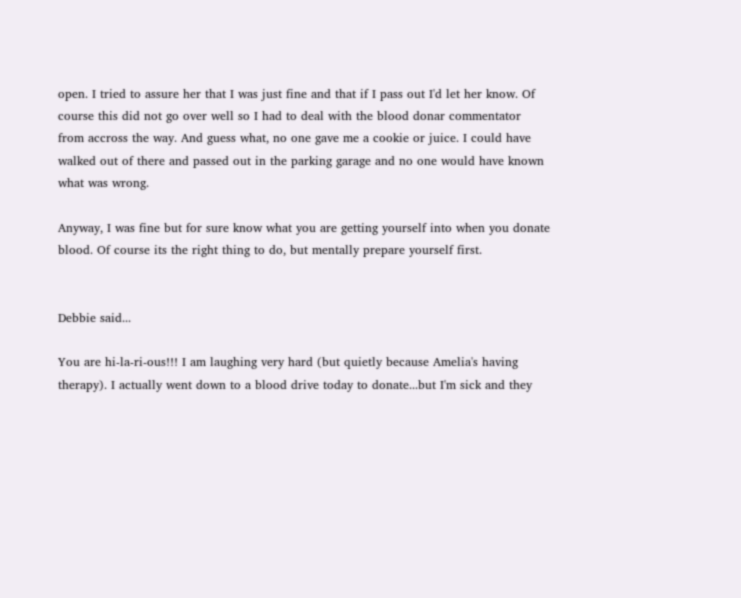open. I tried to assure her that I was just fine and that if I pass out I'd let her know. Of course this did not go over well so I had to deal with the blood donar commentator from accross the way. And guess what, no one gave me a cookie or juice. I could have walked out of there and passed out in the parking garage and no one would have known what was wrong.

Anyway, I was fine but for sure know what you are getting yourself into when you donate blood. Of course its the right thing to do, but mentally prepare yourself first.


Debbie said...

You are hi-la-ri-ous!!! I am laughing very hard (but quietly because Amelia's having therapy). I actually went down to a blood drive today to donate...but I'm sick and they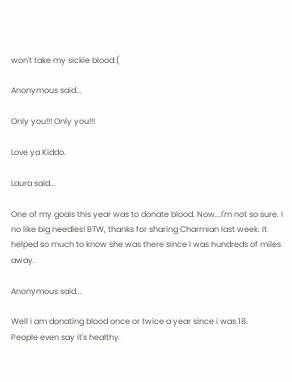won't take my sickie blood:(

Anonymous said...

Only you!!! Only you!!!

Love ya Kiddo.

Laura said...

One of my goals this year was to donate blood. Now...I'm not so sure. I no like big needles! BTW, thanks for sharing Charmian last week. It helped so much to know she was there since I was hundreds of miles away.

Anonymous said...

Well i am donating blood once or twice a year since i was 18.
People even say it's healthy.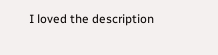I loved the description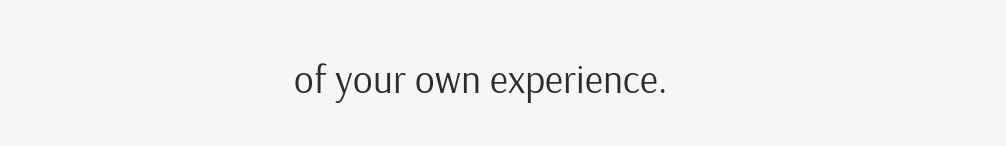of your own experience.